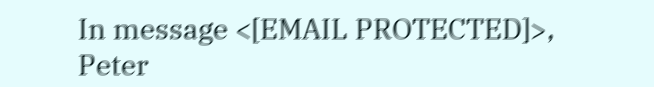In message <[EMAIL PROTECTED]>, Peter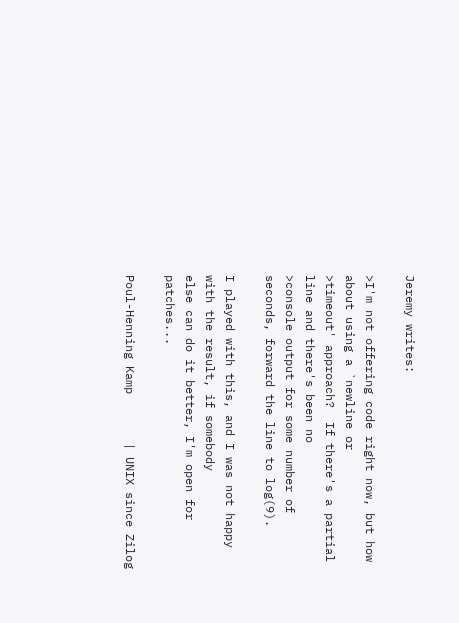Jeremy writes:

>I'm not offering code right now, but how about using a `newline or
>timeout' approach?  If there's a partial line and there's been no
>console output for some number of seconds, forward the line to log(9).

I played with this, and I was not happy with the result, if somebody
else can do it better, I'm open for patches...

Poul-Henning Kamp       | UNIX since Zilog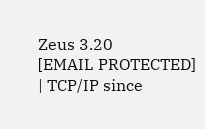Zeus 3.20
[EMAIL PROTECTED]         | TCP/IP since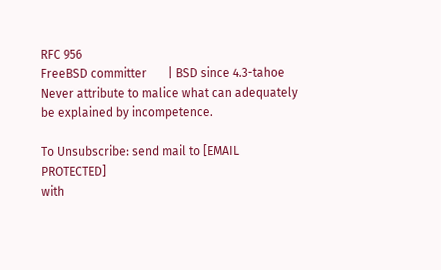RFC 956
FreeBSD committer       | BSD since 4.3-tahoe
Never attribute to malice what can adequately be explained by incompetence.

To Unsubscribe: send mail to [EMAIL PROTECTED]
with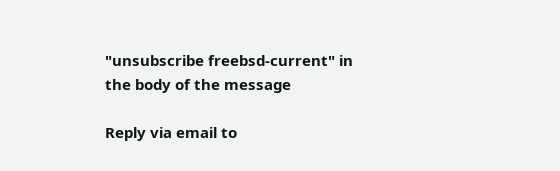"unsubscribe freebsd-current" in the body of the message

Reply via email to